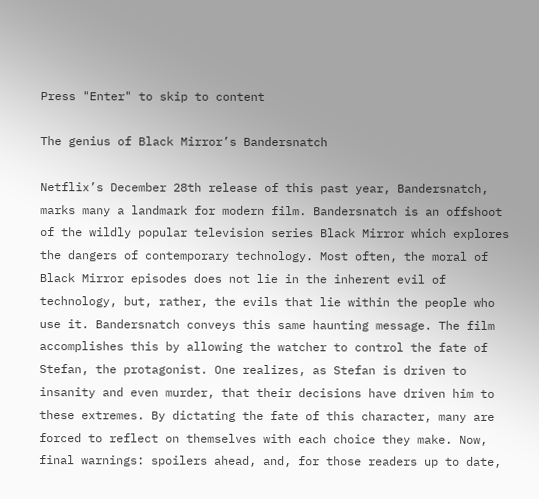Press "Enter" to skip to content

The genius of Black Mirror’s Bandersnatch

Netflix’s December 28th release of this past year, Bandersnatch, marks many a landmark for modern film. Bandersnatch is an offshoot of the wildly popular television series Black Mirror which explores the dangers of contemporary technology. Most often, the moral of Black Mirror episodes does not lie in the inherent evil of technology, but, rather, the evils that lie within the people who use it. Bandersnatch conveys this same haunting message. The film accomplishes this by allowing the watcher to control the fate of Stefan, the protagonist. One realizes, as Stefan is driven to insanity and even murder, that their decisions have driven him to these extremes. By dictating the fate of this character, many are forced to reflect on themselves with each choice they make. Now, final warnings: spoilers ahead, and, for those readers up to date,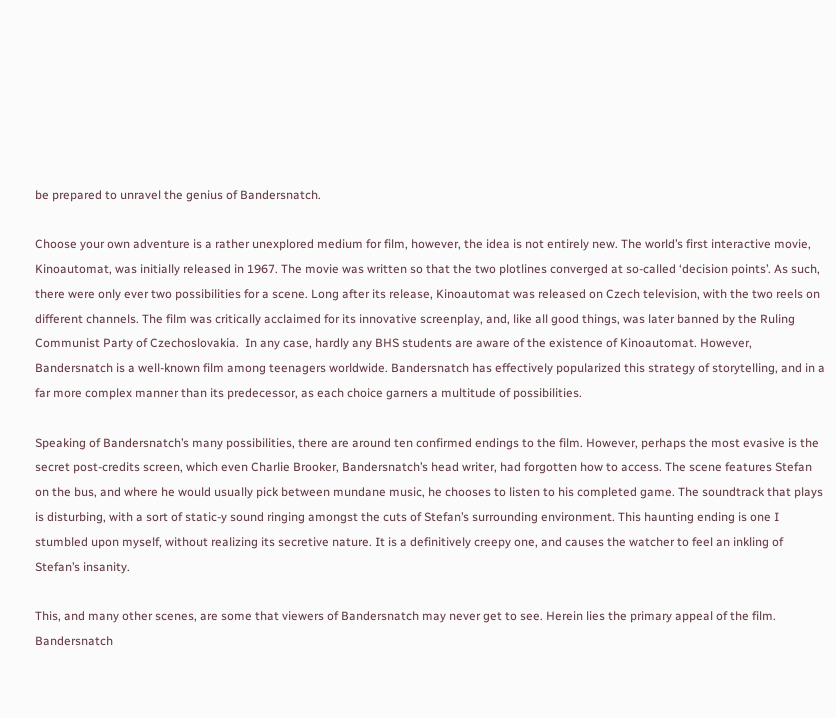be prepared to unravel the genius of Bandersnatch.

Choose your own adventure is a rather unexplored medium for film, however, the idea is not entirely new. The world’s first interactive movie, Kinoautomat, was initially released in 1967. The movie was written so that the two plotlines converged at so-called ‘decision points’. As such, there were only ever two possibilities for a scene. Long after its release, Kinoautomat was released on Czech television, with the two reels on different channels. The film was critically acclaimed for its innovative screenplay, and, like all good things, was later banned by the Ruling Communist Party of Czechoslovakia.  In any case, hardly any BHS students are aware of the existence of Kinoautomat. However, Bandersnatch is a well-known film among teenagers worldwide. Bandersnatch has effectively popularized this strategy of storytelling, and in a far more complex manner than its predecessor, as each choice garners a multitude of possibilities.

Speaking of Bandersnatch’s many possibilities, there are around ten confirmed endings to the film. However, perhaps the most evasive is the secret post-credits screen, which even Charlie Brooker, Bandersnatch’s head writer, had forgotten how to access. The scene features Stefan on the bus, and where he would usually pick between mundane music, he chooses to listen to his completed game. The soundtrack that plays is disturbing, with a sort of static-y sound ringing amongst the cuts of Stefan’s surrounding environment. This haunting ending is one I stumbled upon myself, without realizing its secretive nature. It is a definitively creepy one, and causes the watcher to feel an inkling of Stefan’s insanity.

This, and many other scenes, are some that viewers of Bandersnatch may never get to see. Herein lies the primary appeal of the film. Bandersnatch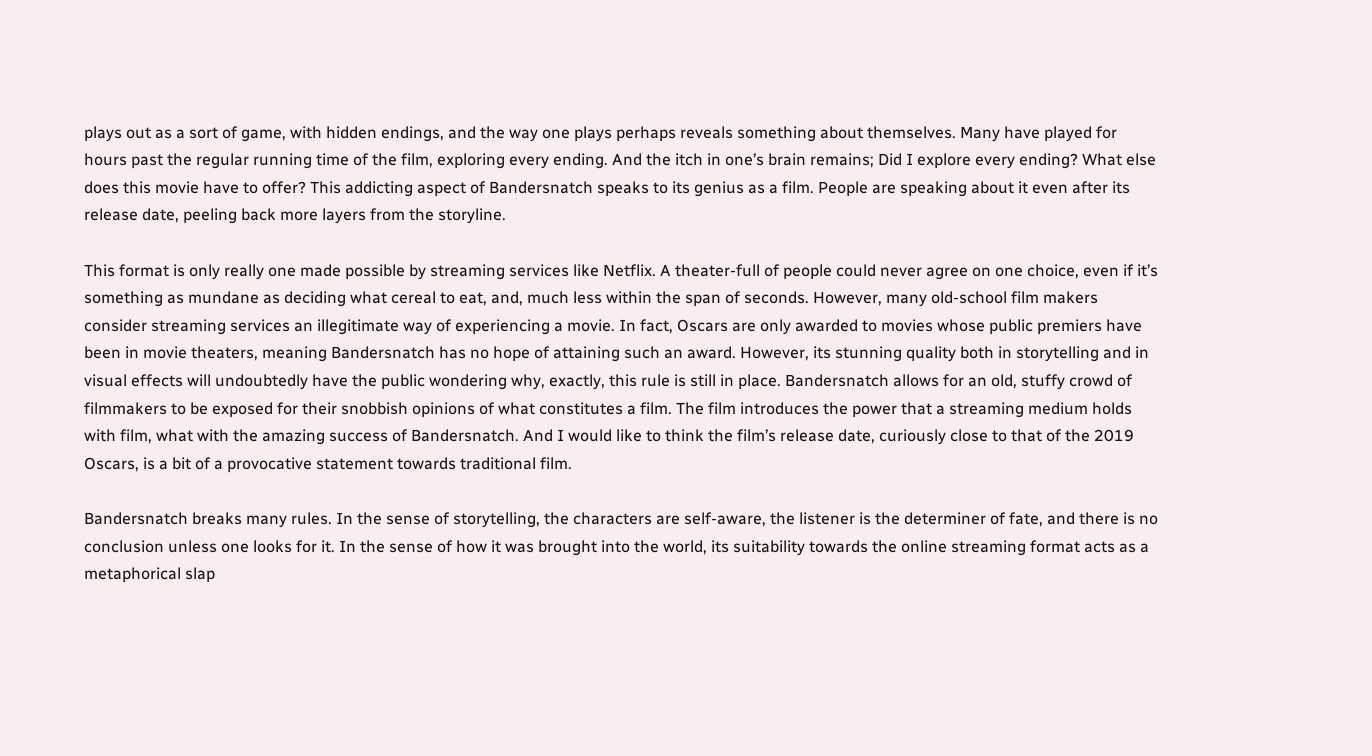plays out as a sort of game, with hidden endings, and the way one plays perhaps reveals something about themselves. Many have played for hours past the regular running time of the film, exploring every ending. And the itch in one’s brain remains; Did I explore every ending? What else does this movie have to offer? This addicting aspect of Bandersnatch speaks to its genius as a film. People are speaking about it even after its release date, peeling back more layers from the storyline.

This format is only really one made possible by streaming services like Netflix. A theater-full of people could never agree on one choice, even if it’s something as mundane as deciding what cereal to eat, and, much less within the span of seconds. However, many old-school film makers consider streaming services an illegitimate way of experiencing a movie. In fact, Oscars are only awarded to movies whose public premiers have been in movie theaters, meaning Bandersnatch has no hope of attaining such an award. However, its stunning quality both in storytelling and in visual effects will undoubtedly have the public wondering why, exactly, this rule is still in place. Bandersnatch allows for an old, stuffy crowd of filmmakers to be exposed for their snobbish opinions of what constitutes a film. The film introduces the power that a streaming medium holds with film, what with the amazing success of Bandersnatch. And I would like to think the film’s release date, curiously close to that of the 2019 Oscars, is a bit of a provocative statement towards traditional film.

Bandersnatch breaks many rules. In the sense of storytelling, the characters are self-aware, the listener is the determiner of fate, and there is no conclusion unless one looks for it. In the sense of how it was brought into the world, its suitability towards the online streaming format acts as a metaphorical slap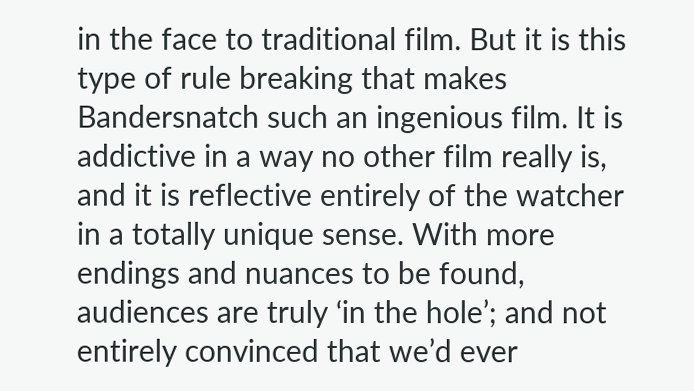in the face to traditional film. But it is this type of rule breaking that makes Bandersnatch such an ingenious film. It is addictive in a way no other film really is, and it is reflective entirely of the watcher in a totally unique sense. With more endings and nuances to be found, audiences are truly ‘in the hole’; and not entirely convinced that we’d ever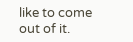like to come out of it.